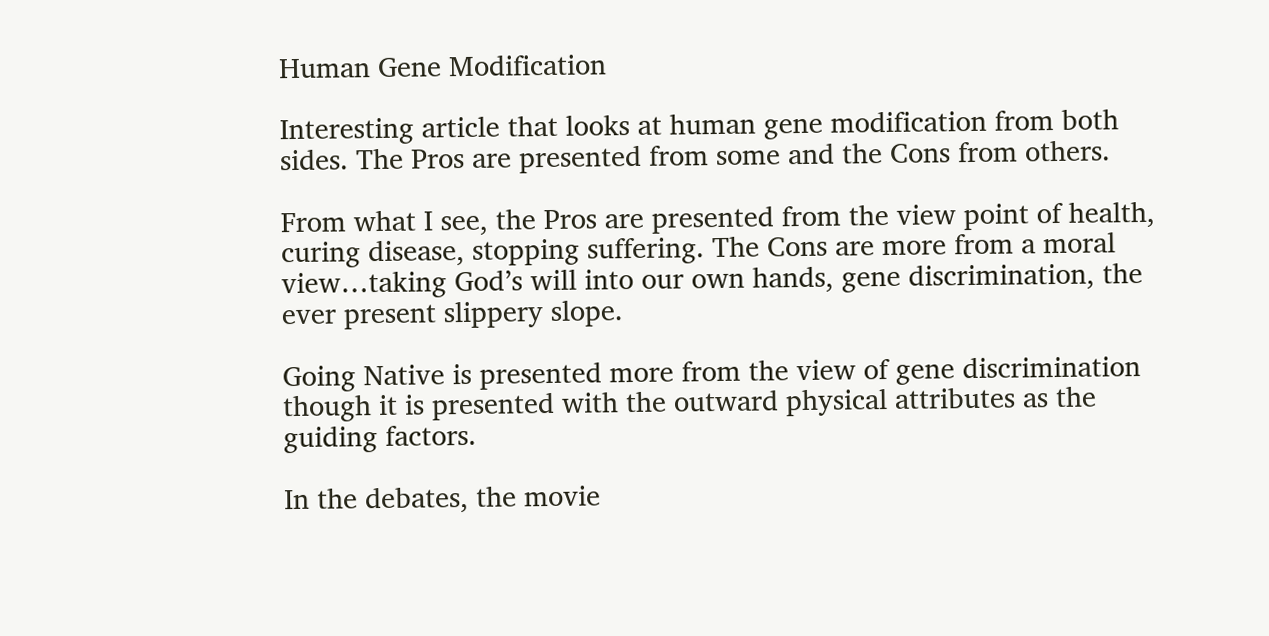Human Gene Modification

Interesting article that looks at human gene modification from both sides. The Pros are presented from some and the Cons from others.

From what I see, the Pros are presented from the view point of health, curing disease, stopping suffering. The Cons are more from a moral view…taking God’s will into our own hands, gene discrimination, the ever present slippery slope.

Going Native is presented more from the view of gene discrimination though it is presented with the outward physical attributes as the guiding factors.

In the debates, the movie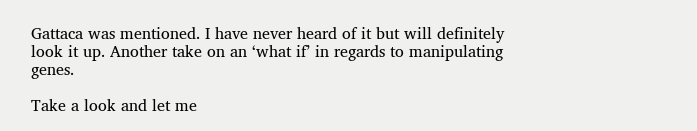Gattaca was mentioned. I have never heard of it but will definitely look it up. Another take on an ‘what if’ in regards to manipulating genes.

Take a look and let me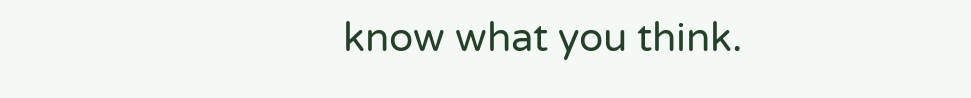know what you think.